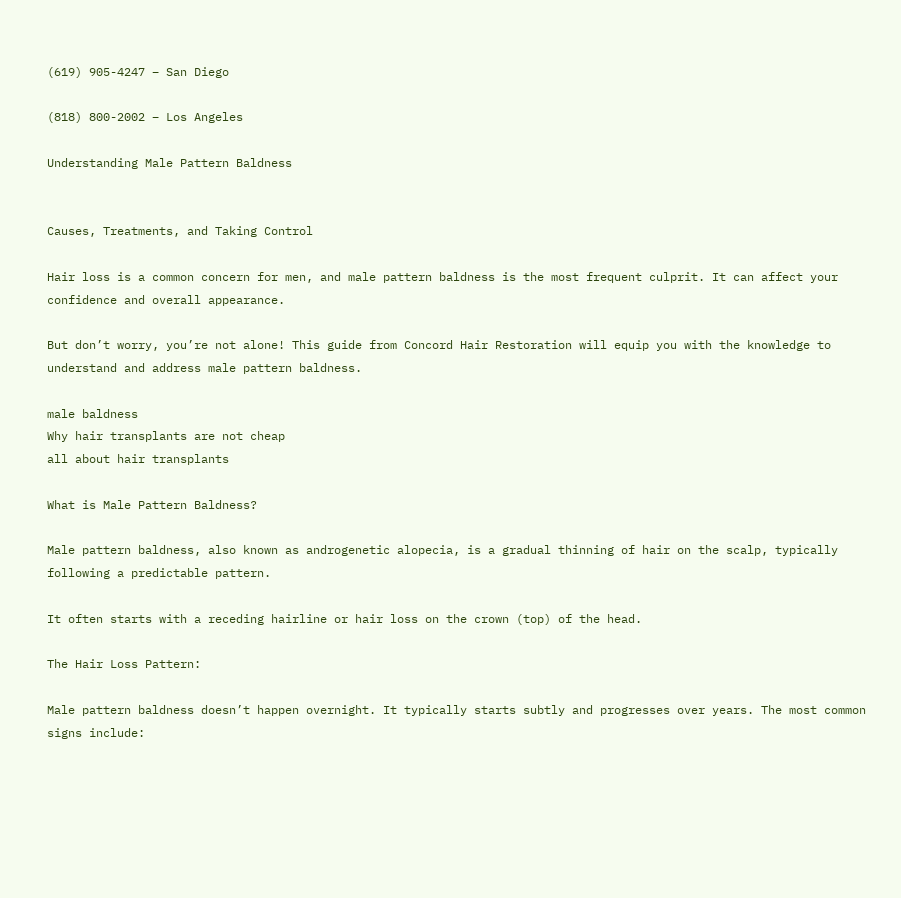(619) 905-4247 – San Diego

(818) 800-2002 – Los Angeles

Understanding Male Pattern Baldness


Causes, Treatments, and Taking Control

Hair loss is a common concern for men, and male pattern baldness is the most frequent culprit. It can affect your confidence and overall appearance.

But don’t worry, you’re not alone! This guide from Concord Hair Restoration will equip you with the knowledge to understand and address male pattern baldness.

male baldness
Why hair transplants are not cheap
all about hair transplants

What is Male Pattern Baldness?

Male pattern baldness, also known as androgenetic alopecia, is a gradual thinning of hair on the scalp, typically following a predictable pattern.

It often starts with a receding hairline or hair loss on the crown (top) of the head.

The Hair Loss Pattern:

Male pattern baldness doesn’t happen overnight. It typically starts subtly and progresses over years. The most common signs include: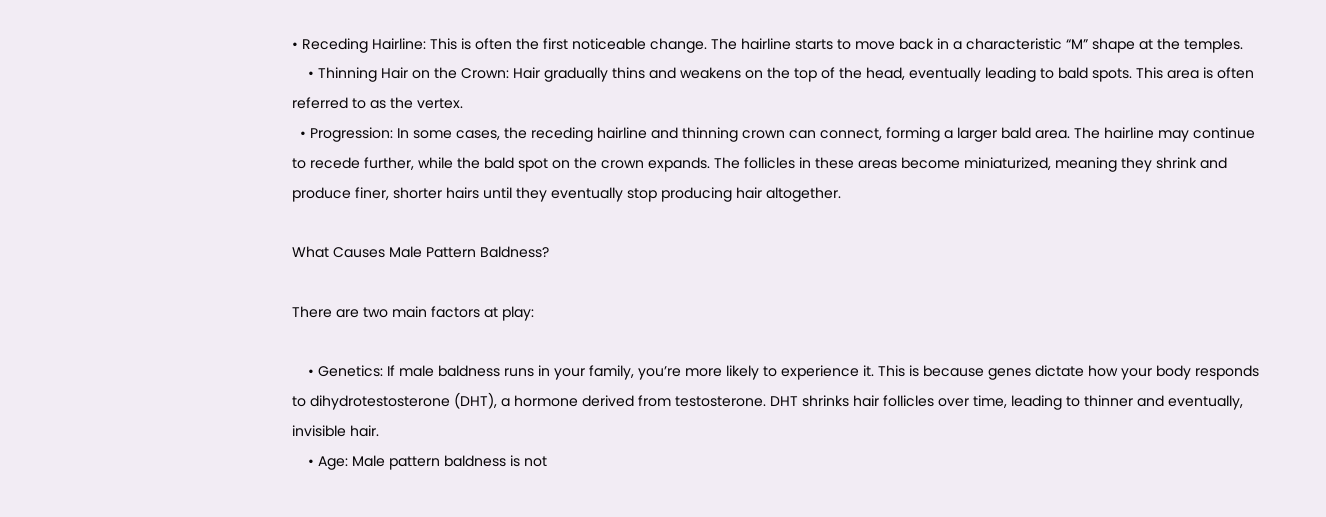• Receding Hairline: This is often the first noticeable change. The hairline starts to move back in a characteristic “M” shape at the temples.
    • Thinning Hair on the Crown: Hair gradually thins and weakens on the top of the head, eventually leading to bald spots. This area is often referred to as the vertex.
  • Progression: In some cases, the receding hairline and thinning crown can connect, forming a larger bald area. The hairline may continue to recede further, while the bald spot on the crown expands. The follicles in these areas become miniaturized, meaning they shrink and produce finer, shorter hairs until they eventually stop producing hair altogether.

What Causes Male Pattern Baldness?

There are two main factors at play:

    • Genetics: If male baldness runs in your family, you’re more likely to experience it. This is because genes dictate how your body responds to dihydrotestosterone (DHT), a hormone derived from testosterone. DHT shrinks hair follicles over time, leading to thinner and eventually, invisible hair.
    • Age: Male pattern baldness is not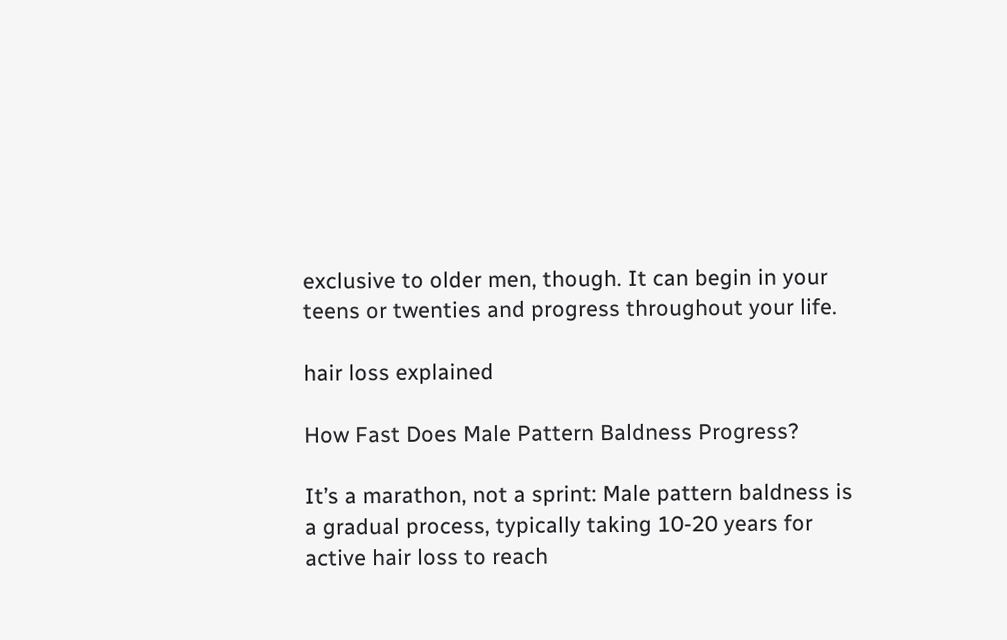exclusive to older men, though. It can begin in your teens or twenties and progress throughout your life.

hair loss explained

How Fast Does Male Pattern Baldness Progress?

It’s a marathon, not a sprint: Male pattern baldness is a gradual process, typically taking 10-20 years for active hair loss to reach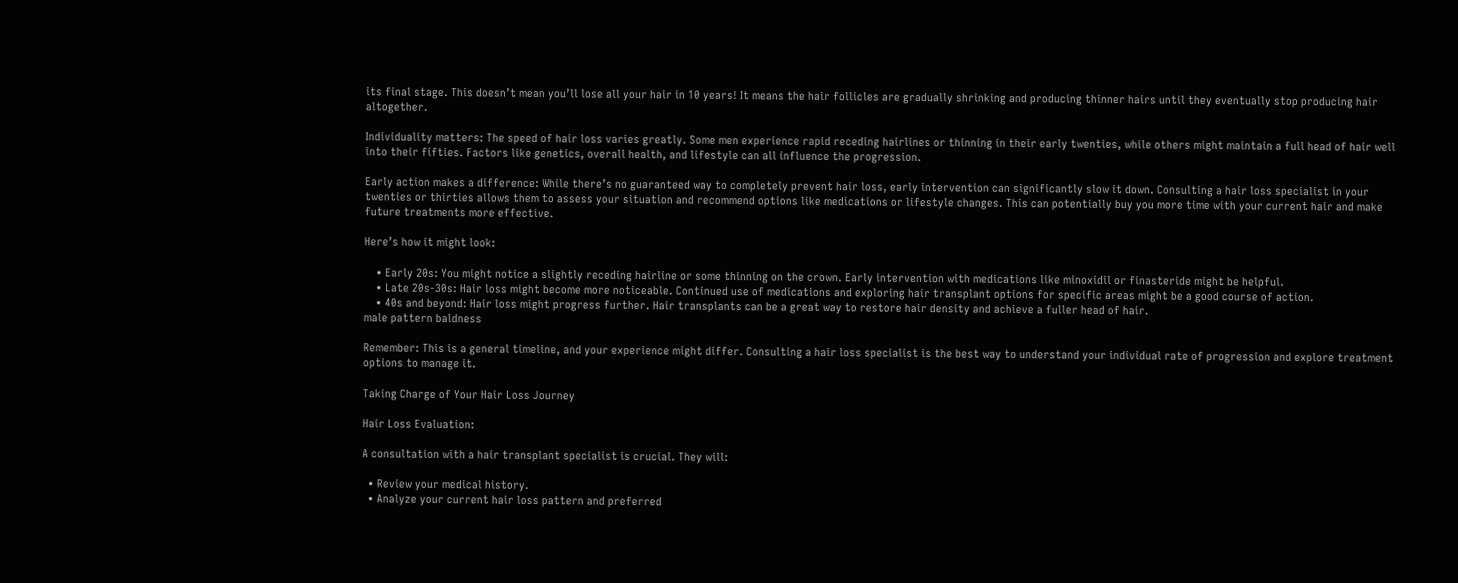its final stage. This doesn’t mean you’ll lose all your hair in 10 years! It means the hair follicles are gradually shrinking and producing thinner hairs until they eventually stop producing hair altogether.

Individuality matters: The speed of hair loss varies greatly. Some men experience rapid receding hairlines or thinning in their early twenties, while others might maintain a full head of hair well into their fifties. Factors like genetics, overall health, and lifestyle can all influence the progression.

Early action makes a difference: While there’s no guaranteed way to completely prevent hair loss, early intervention can significantly slow it down. Consulting a hair loss specialist in your twenties or thirties allows them to assess your situation and recommend options like medications or lifestyle changes. This can potentially buy you more time with your current hair and make future treatments more effective.

Here’s how it might look:

    • Early 20s: You might notice a slightly receding hairline or some thinning on the crown. Early intervention with medications like minoxidil or finasteride might be helpful.
    • Late 20s-30s: Hair loss might become more noticeable. Continued use of medications and exploring hair transplant options for specific areas might be a good course of action.
    • 40s and beyond: Hair loss might progress further. Hair transplants can be a great way to restore hair density and achieve a fuller head of hair.
male pattern baldness

Remember: This is a general timeline, and your experience might differ. Consulting a hair loss specialist is the best way to understand your individual rate of progression and explore treatment options to manage it.

Taking Charge of Your Hair Loss Journey

Hair Loss Evaluation:

A consultation with a hair transplant specialist is crucial. They will:

  • Review your medical history.
  • Analyze your current hair loss pattern and preferred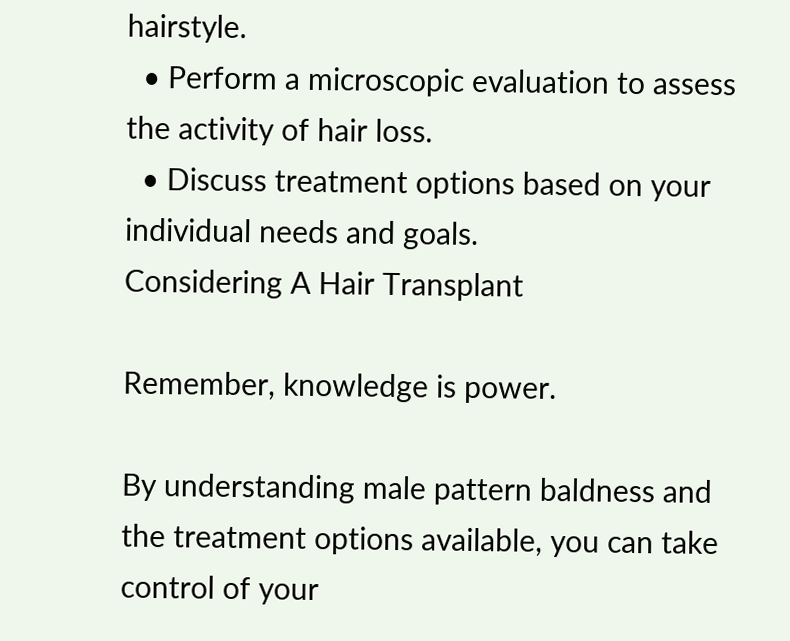hairstyle.
  • Perform a microscopic evaluation to assess the activity of hair loss.
  • Discuss treatment options based on your individual needs and goals.
Considering A Hair Transplant

Remember, knowledge is power.

By understanding male pattern baldness and the treatment options available, you can take control of your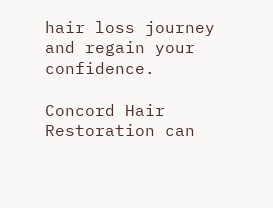hair loss journey and regain your confidence.

Concord Hair Restoration can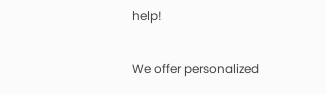help!

We offer personalized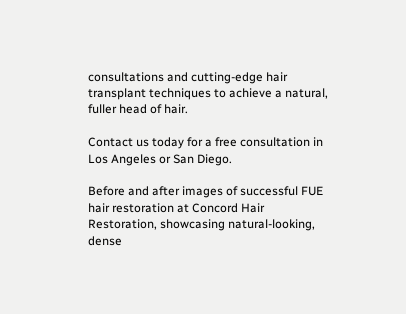consultations and cutting-edge hair transplant techniques to achieve a natural, fuller head of hair.

Contact us today for a free consultation in Los Angeles or San Diego.

Before and after images of successful FUE hair restoration at Concord Hair Restoration, showcasing natural-looking, dense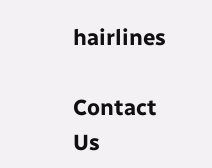hairlines

Contact Us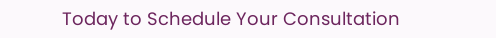Today to Schedule Your Consultation